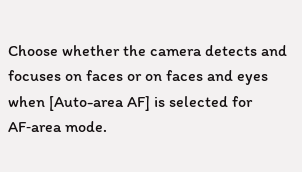Choose whether the camera detects and focuses on faces or on faces and eyes when [Auto-area AF] is selected for AF‑area mode.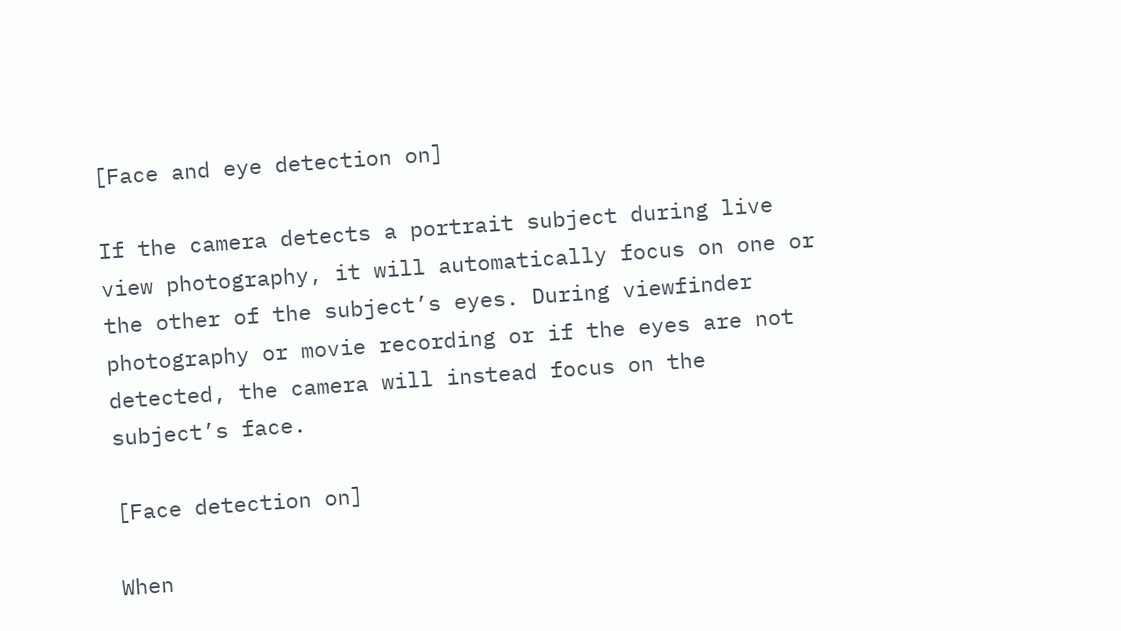[Face and eye detection on]

If the camera detects a portrait subject during live view photography, it will automatically focus on one or the other of the subject’s eyes. During viewfinder photography or movie recording or if the eyes are not detected, the camera will instead focus on the subject’s face.

[Face detection on]

When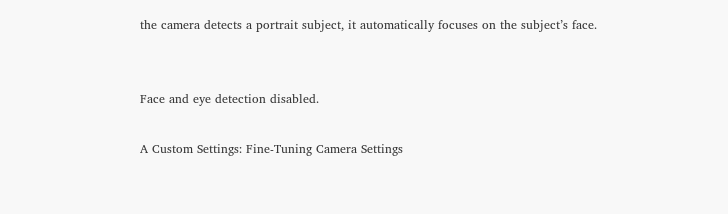the camera detects a portrait subject, it automatically focuses on the subject’s face.


Face and eye detection disabled.

A Custom Settings: Fine-Tuning Camera Settings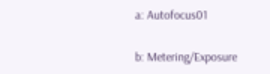a: Autofocus01

b: Metering/Exposure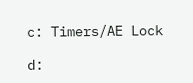c: Timers/AE Lock

d: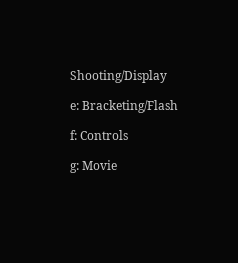Shooting/Display

e: Bracketing/Flash

f: Controls

g: Movie